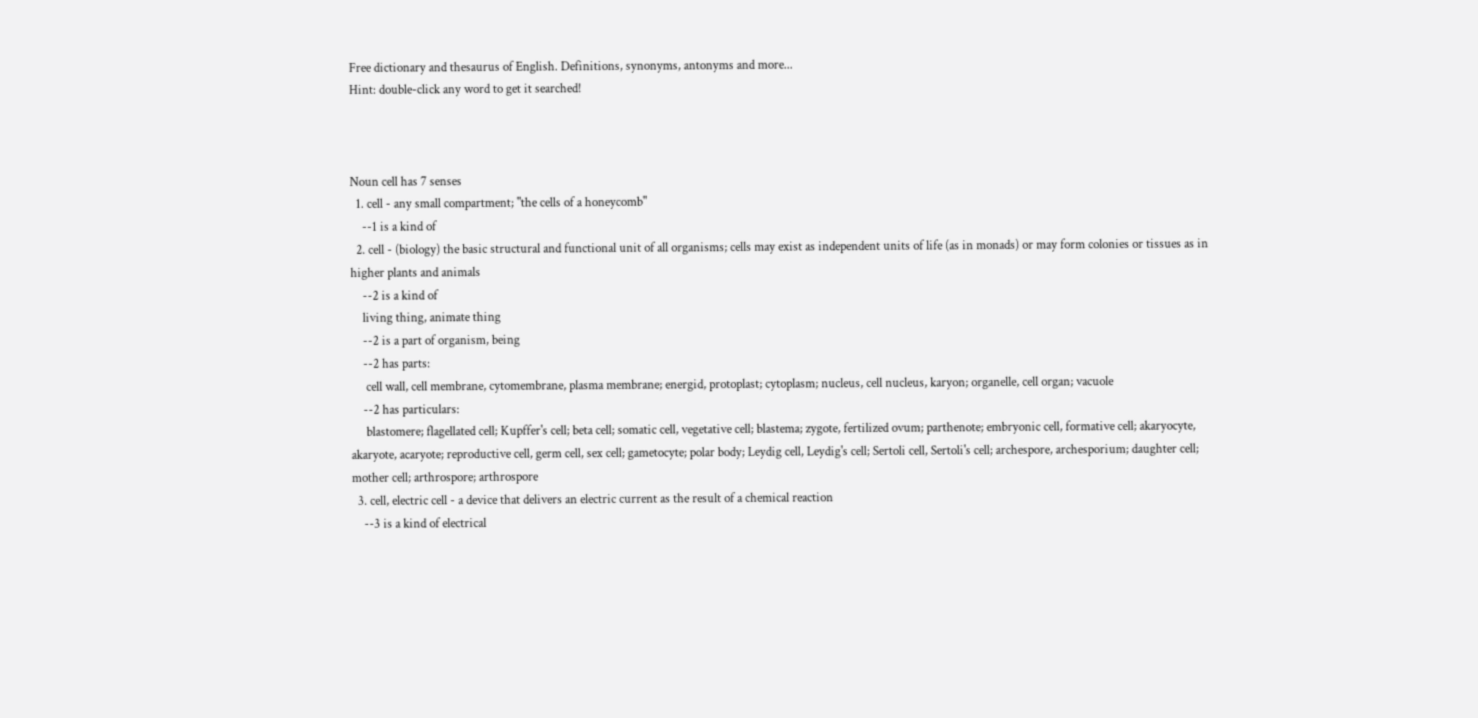Free dictionary and thesaurus of English. Definitions, synonyms, antonyms and more...
Hint: double-click any word to get it searched!



Noun cell has 7 senses
  1. cell - any small compartment; "the cells of a honeycomb"
    --1 is a kind of
  2. cell - (biology) the basic structural and functional unit of all organisms; cells may exist as independent units of life (as in monads) or may form colonies or tissues as in higher plants and animals
    --2 is a kind of
    living thing, animate thing
    --2 is a part of organism, being
    --2 has parts:
     cell wall, cell membrane, cytomembrane, plasma membrane; energid, protoplast; cytoplasm; nucleus, cell nucleus, karyon; organelle, cell organ; vacuole
    --2 has particulars:
     blastomere; flagellated cell; Kupffer's cell; beta cell; somatic cell, vegetative cell; blastema; zygote, fertilized ovum; parthenote; embryonic cell, formative cell; akaryocyte, akaryote, acaryote; reproductive cell, germ cell, sex cell; gametocyte; polar body; Leydig cell, Leydig's cell; Sertoli cell, Sertoli's cell; archespore, archesporium; daughter cell; mother cell; arthrospore; arthrospore
  3. cell, electric cell - a device that delivers an electric current as the result of a chemical reaction
    --3 is a kind of electrical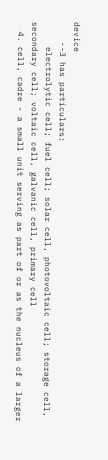device
    --3 has particulars:
     electrolytic cell; fuel cell; solar cell, photovoltaic cell; storage cell, secondary cell; voltaic cell, galvanic cell, primary cell
  4. cell, cadre - a small unit serving as part of or as the nucleus of a larger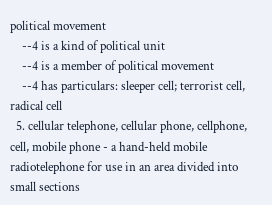political movement
    --4 is a kind of political unit
    --4 is a member of political movement
    --4 has particulars: sleeper cell; terrorist cell, radical cell
  5. cellular telephone, cellular phone, cellphone, cell, mobile phone - a hand-held mobile radiotelephone for use in an area divided into small sections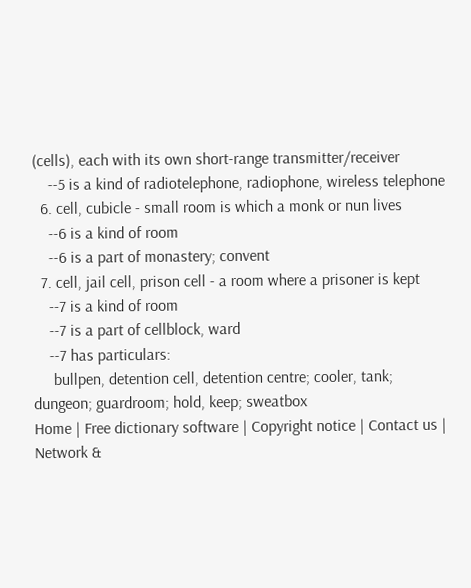(cells), each with its own short-range transmitter/receiver
    --5 is a kind of radiotelephone, radiophone, wireless telephone
  6. cell, cubicle - small room is which a monk or nun lives
    --6 is a kind of room
    --6 is a part of monastery; convent
  7. cell, jail cell, prison cell - a room where a prisoner is kept
    --7 is a kind of room
    --7 is a part of cellblock, ward
    --7 has particulars:
     bullpen, detention cell, detention centre; cooler, tank; dungeon; guardroom; hold, keep; sweatbox
Home | Free dictionary software | Copyright notice | Contact us | Network &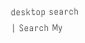desktop search | Search My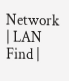Network | LAN Find |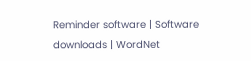Reminder software | Software downloads | WordNet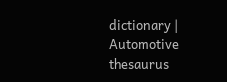dictionary | Automotive thesaurus